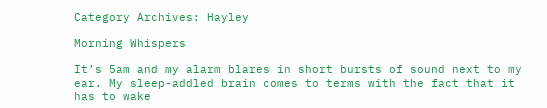Category Archives: Hayley

Morning Whispers

It’s 5am and my alarm blares in short bursts of sound next to my ear. My sleep-addled brain comes to terms with the fact that it has to wake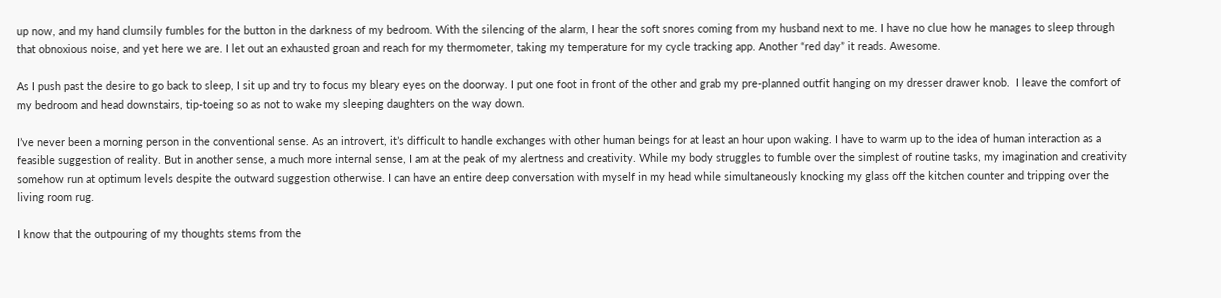up now, and my hand clumsily fumbles for the button in the darkness of my bedroom. With the silencing of the alarm, I hear the soft snores coming from my husband next to me. I have no clue how he manages to sleep through that obnoxious noise, and yet here we are. I let out an exhausted groan and reach for my thermometer, taking my temperature for my cycle tracking app. Another “red day” it reads. Awesome.

As I push past the desire to go back to sleep, I sit up and try to focus my bleary eyes on the doorway. I put one foot in front of the other and grab my pre-planned outfit hanging on my dresser drawer knob.  I leave the comfort of my bedroom and head downstairs, tip-toeing so as not to wake my sleeping daughters on the way down.

I’ve never been a morning person in the conventional sense. As an introvert, it’s difficult to handle exchanges with other human beings for at least an hour upon waking. I have to warm up to the idea of human interaction as a feasible suggestion of reality. But in another sense, a much more internal sense, I am at the peak of my alertness and creativity. While my body struggles to fumble over the simplest of routine tasks, my imagination and creativity somehow run at optimum levels despite the outward suggestion otherwise. I can have an entire deep conversation with myself in my head while simultaneously knocking my glass off the kitchen counter and tripping over the living room rug.

I know that the outpouring of my thoughts stems from the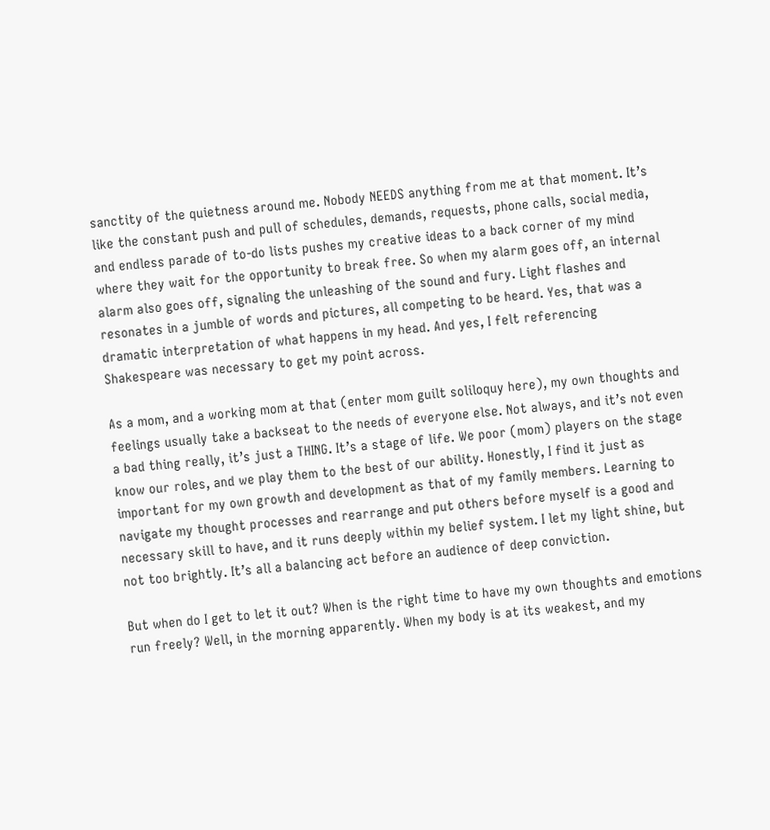sanctity of the quietness around me. Nobody NEEDS anything from me at that moment. It’s like the constant push and pull of schedules, demands, requests, phone calls, social media, and endless parade of to-do lists pushes my creative ideas to a back corner of my mind where they wait for the opportunity to break free. So when my alarm goes off, an internal alarm also goes off, signaling the unleashing of the sound and fury. Light flashes and resonates in a jumble of words and pictures, all competing to be heard. Yes, that was a dramatic interpretation of what happens in my head. And yes, I felt referencing Shakespeare was necessary to get my point across.

As a mom, and a working mom at that (enter mom guilt soliloquy here), my own thoughts and feelings usually take a backseat to the needs of everyone else. Not always, and it’s not even a bad thing really, it’s just a THING. It’s a stage of life. We poor (mom) players on the stage know our roles, and we play them to the best of our ability. Honestly, I find it just as important for my own growth and development as that of my family members. Learning to navigate my thought processes and rearrange and put others before myself is a good and necessary skill to have, and it runs deeply within my belief system. I let my light shine, but not too brightly. It’s all a balancing act before an audience of deep conviction.

But when do I get to let it out? When is the right time to have my own thoughts and emotions run freely? Well, in the morning apparently. When my body is at its weakest, and my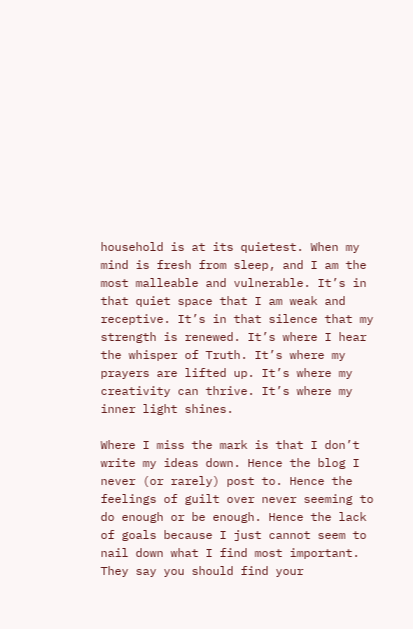household is at its quietest. When my mind is fresh from sleep, and I am the most malleable and vulnerable. It’s in that quiet space that I am weak and receptive. It’s in that silence that my strength is renewed. It’s where I hear the whisper of Truth. It’s where my prayers are lifted up. It’s where my creativity can thrive. It’s where my inner light shines.

Where I miss the mark is that I don’t write my ideas down. Hence the blog I never (or rarely) post to. Hence the feelings of guilt over never seeming to do enough or be enough. Hence the lack of goals because I just cannot seem to nail down what I find most important. They say you should find your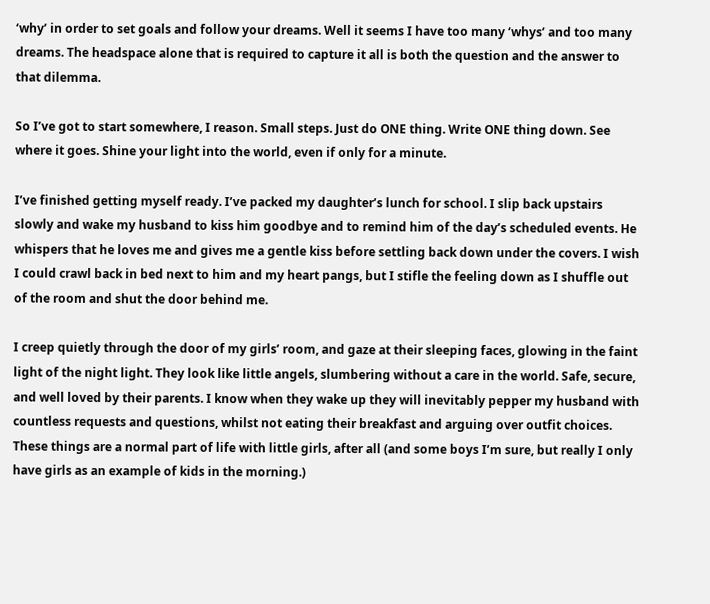‘why’ in order to set goals and follow your dreams. Well it seems I have too many ‘whys’ and too many dreams. The headspace alone that is required to capture it all is both the question and the answer to that dilemma.

So I’ve got to start somewhere, I reason. Small steps. Just do ONE thing. Write ONE thing down. See where it goes. Shine your light into the world, even if only for a minute.

I’ve finished getting myself ready. I’ve packed my daughter’s lunch for school. I slip back upstairs slowly and wake my husband to kiss him goodbye and to remind him of the day’s scheduled events. He whispers that he loves me and gives me a gentle kiss before settling back down under the covers. I wish I could crawl back in bed next to him and my heart pangs, but I stifle the feeling down as I shuffle out of the room and shut the door behind me.

I creep quietly through the door of my girls’ room, and gaze at their sleeping faces, glowing in the faint light of the night light. They look like little angels, slumbering without a care in the world. Safe, secure, and well loved by their parents. I know when they wake up they will inevitably pepper my husband with countless requests and questions, whilst not eating their breakfast and arguing over outfit choices. These things are a normal part of life with little girls, after all (and some boys I’m sure, but really I only have girls as an example of kids in the morning.)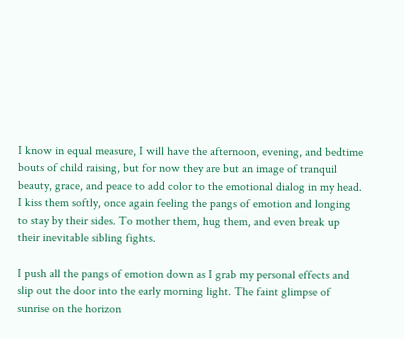I know in equal measure, I will have the afternoon, evening, and bedtime bouts of child raising, but for now they are but an image of tranquil beauty, grace, and peace to add color to the emotional dialog in my head. I kiss them softly, once again feeling the pangs of emotion and longing to stay by their sides. To mother them, hug them, and even break up their inevitable sibling fights.

I push all the pangs of emotion down as I grab my personal effects and slip out the door into the early morning light. The faint glimpse of sunrise on the horizon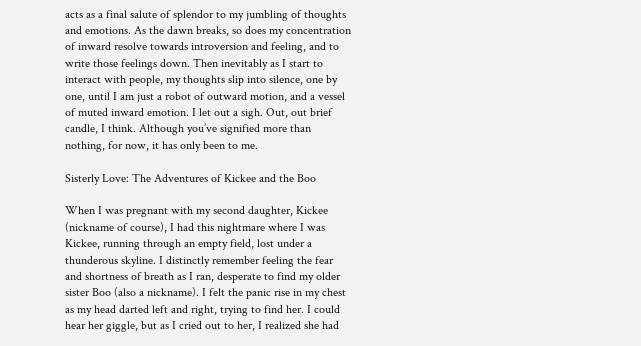acts as a final salute of splendor to my jumbling of thoughts and emotions. As the dawn breaks, so does my concentration of inward resolve towards introversion and feeling, and to write those feelings down. Then inevitably as I start to interact with people, my thoughts slip into silence, one by one, until I am just a robot of outward motion, and a vessel of muted inward emotion. I let out a sigh. Out, out brief candle, I think. Although you’ve signified more than nothing, for now, it has only been to me.

Sisterly Love: The Adventures of Kickee and the Boo

When I was pregnant with my second daughter, Kickee (nickname of course), I had this nightmare where I was Kickee, running through an empty field, lost under a thunderous skyline. I distinctly remember feeling the fear and shortness of breath as I ran, desperate to find my older sister Boo (also a nickname). I felt the panic rise in my chest as my head darted left and right, trying to find her. I could hear her giggle, but as I cried out to her, I realized she had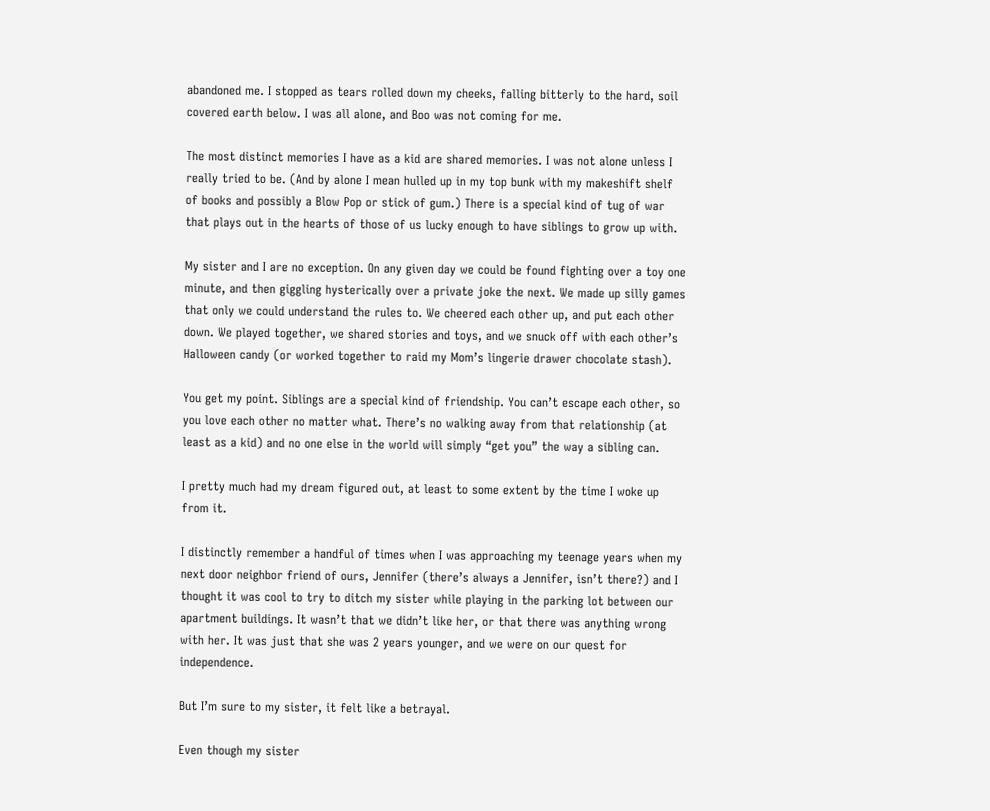abandoned me. I stopped as tears rolled down my cheeks, falling bitterly to the hard, soil covered earth below. I was all alone, and Boo was not coming for me.

The most distinct memories I have as a kid are shared memories. I was not alone unless I really tried to be. (And by alone I mean hulled up in my top bunk with my makeshift shelf of books and possibly a Blow Pop or stick of gum.) There is a special kind of tug of war that plays out in the hearts of those of us lucky enough to have siblings to grow up with.

My sister and I are no exception. On any given day we could be found fighting over a toy one minute, and then giggling hysterically over a private joke the next. We made up silly games that only we could understand the rules to. We cheered each other up, and put each other down. We played together, we shared stories and toys, and we snuck off with each other’s Halloween candy (or worked together to raid my Mom’s lingerie drawer chocolate stash).

You get my point. Siblings are a special kind of friendship. You can’t escape each other, so you love each other no matter what. There’s no walking away from that relationship (at least as a kid) and no one else in the world will simply “get you” the way a sibling can.

I pretty much had my dream figured out, at least to some extent by the time I woke up from it.

I distinctly remember a handful of times when I was approaching my teenage years when my next door neighbor friend of ours, Jennifer (there’s always a Jennifer, isn’t there?) and I thought it was cool to try to ditch my sister while playing in the parking lot between our apartment buildings. It wasn’t that we didn’t like her, or that there was anything wrong with her. It was just that she was 2 years younger, and we were on our quest for independence.

But I’m sure to my sister, it felt like a betrayal.

Even though my sister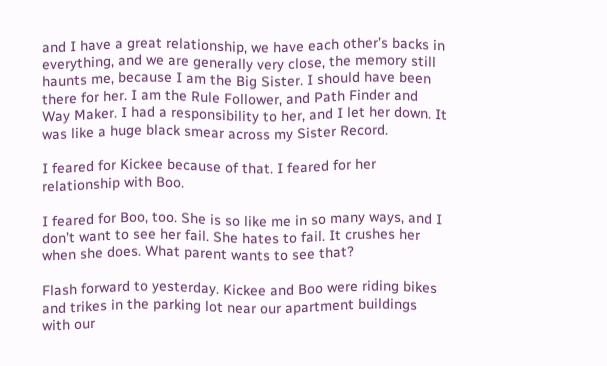and I have a great relationship, we have each other’s backs in everything, and we are generally very close, the memory still haunts me, because I am the Big Sister. I should have been there for her. I am the Rule Follower, and Path Finder and Way Maker. I had a responsibility to her, and I let her down. It was like a huge black smear across my Sister Record.

I feared for Kickee because of that. I feared for her relationship with Boo.

I feared for Boo, too. She is so like me in so many ways, and I don’t want to see her fail. She hates to fail. It crushes her when she does. What parent wants to see that?

Flash forward to yesterday. Kickee and Boo were riding bikes and trikes in the parking lot near our apartment buildings with our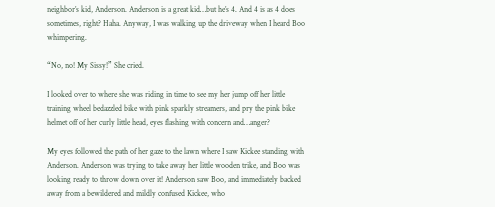neighbor’s kid, Anderson. Anderson is a great kid…but he’s 4. And 4 is as 4 does sometimes, right? Haha. Anyway, I was walking up the driveway when I heard Boo whimpering.

“No, no! My Sissy!” She cried.

I looked over to where she was riding in time to see my her jump off her little training wheel bedazzled bike with pink sparkly streamers, and pry the pink bike helmet off of her curly little head, eyes flashing with concern and…anger?

My eyes followed the path of her gaze to the lawn where I saw Kickee standing with Anderson. Anderson was trying to take away her little wooden trike, and Boo was looking ready to throw down over it! Anderson saw Boo, and immediately backed away from a bewildered and mildly confused Kickee, who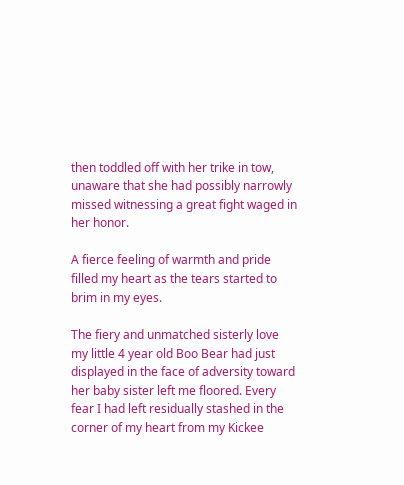then toddled off with her trike in tow, unaware that she had possibly narrowly missed witnessing a great fight waged in her honor.

A fierce feeling of warmth and pride filled my heart as the tears started to brim in my eyes.

The fiery and unmatched sisterly love my little 4 year old Boo Bear had just displayed in the face of adversity toward her baby sister left me floored. Every fear I had left residually stashed in the corner of my heart from my Kickee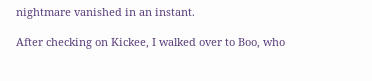nightmare vanished in an instant.

After checking on Kickee, I walked over to Boo, who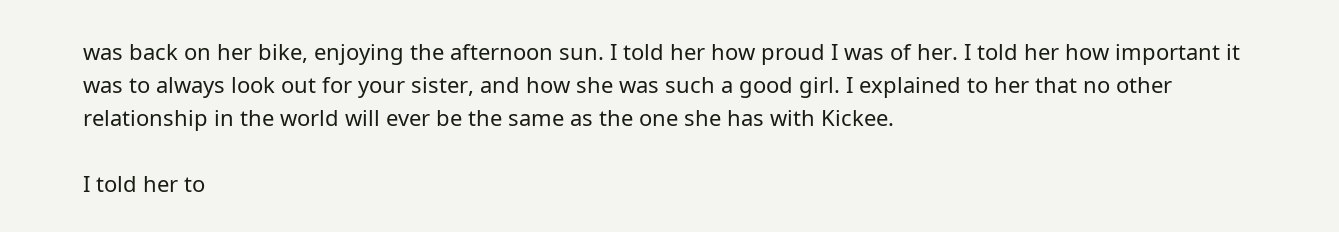was back on her bike, enjoying the afternoon sun. I told her how proud I was of her. I told her how important it was to always look out for your sister, and how she was such a good girl. I explained to her that no other relationship in the world will ever be the same as the one she has with Kickee.

I told her to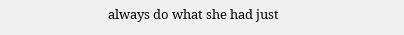always do what she had just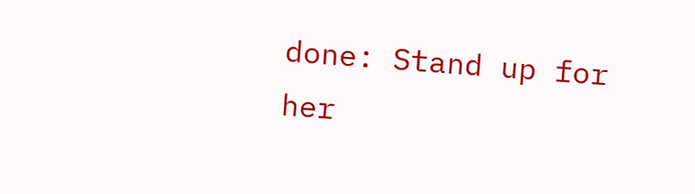done: Stand up for her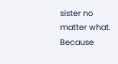sister no matter what. Because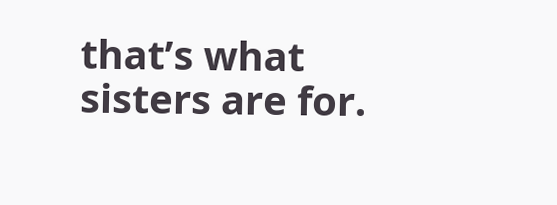that’s what sisters are for.